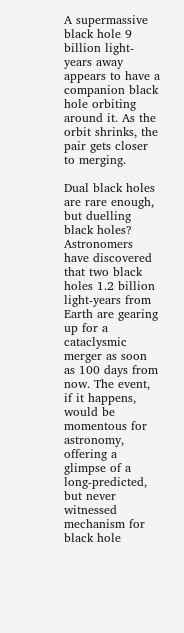A supermassive black hole 9 billion light-years away appears to have a companion black hole orbiting around it. As the orbit shrinks, the pair gets closer to merging.

Dual black holes are rare enough, but duelling black holes? Astronomers have discovered that two black holes 1.2 billion light-years from Earth are gearing up for a cataclysmic merger as soon as 100 days from now. The event, if it happens, would be momentous for astronomy, offering a glimpse of a long-predicted, but never witnessed mechanism for black hole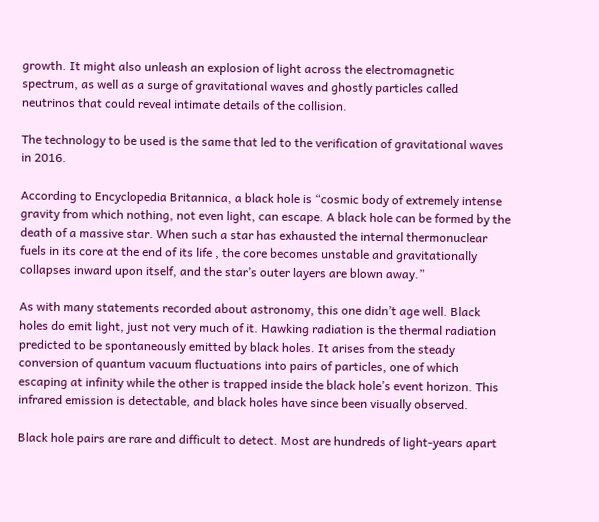growth. It might also unleash an explosion of light across the electromagnetic spectrum, as well as a surge of gravitational waves and ghostly particles called neutrinos that could reveal intimate details of the collision.

The technology to be used is the same that led to the verification of gravitational waves in 2016.

According to Encyclopedia Britannica, a black hole is “cosmic body of extremely intense gravity from which nothing, not even light, can escape. A black hole can be formed by the death of a massive star. When such a star has exhausted the internal thermonuclear fuels in its core at the end of its life , the core becomes unstable and gravitationally collapses inward upon itself, and the star’s outer layers are blown away.”

As with many statements recorded about astronomy, this one didn’t age well. Black holes do emit light, just not very much of it. Hawking radiation is the thermal radiation predicted to be spontaneously emitted by black holes. It arises from the steady conversion of quantum vacuum fluctuations into pairs of particles, one of which escaping at infinity while the other is trapped inside the black hole’s event horizon. This infrared emission is detectable, and black holes have since been visually observed.

Black hole pairs are rare and difficult to detect. Most are hundreds of light-years apart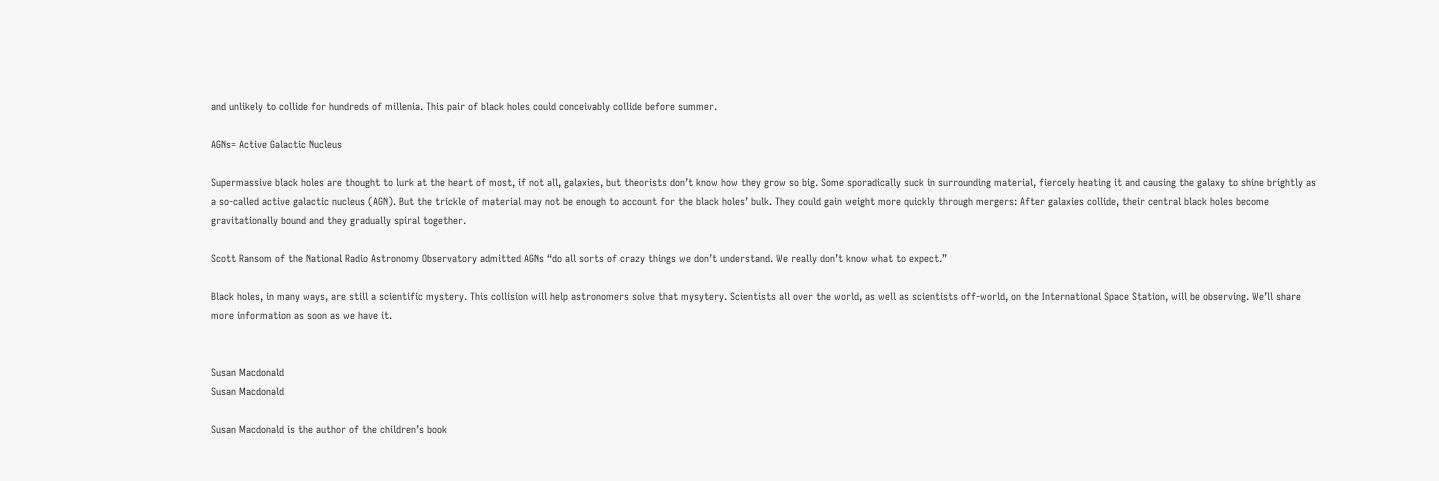and unlikely to collide for hundreds of millenia. This pair of black holes could conceivably collide before summer.

AGNs= Active Galactic Nucleus

Supermassive black holes are thought to lurk at the heart of most, if not all, galaxies, but theorists don’t know how they grow so big. Some sporadically suck in surrounding material, fiercely heating it and causing the galaxy to shine brightly as a so-called active galactic nucleus (AGN). But the trickle of material may not be enough to account for the black holes’ bulk. They could gain weight more quickly through mergers: After galaxies collide, their central black holes become gravitationally bound and they gradually spiral together.

Scott Ransom of the National Radio Astronomy Observatory admitted AGNs “do all sorts of crazy things we don’t understand. We really don’t know what to expect.”

Black holes, in many ways, are still a scientific mystery. This collision will help astronomers solve that mysytery. Scientists all over the world, as well as scientists off-world, on the International Space Station, will be observing. We’ll share more information as soon as we have it.


Susan Macdonald
Susan Macdonald

Susan Macdonald is the author of the children’s book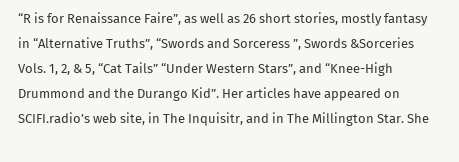“R is for Renaissance Faire”, as well as 26 short stories, mostly fantasy in “Alternative Truths”, “Swords and Sorceress ”, Swords &Sorceries Vols. 1, 2, & 5, “Cat Tails” “Under Western Stars”, and “Knee-High Drummond and the Durango Kid”. Her articles have appeared on SCIFI.radio’s web site, in The Inquisitr, and in The Millington Star. She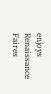enjoys Renaissance Faires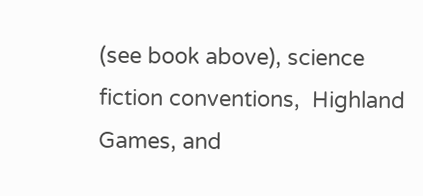(see book above), science fiction conventions,  Highland Games, and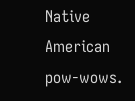Native American pow-wows.